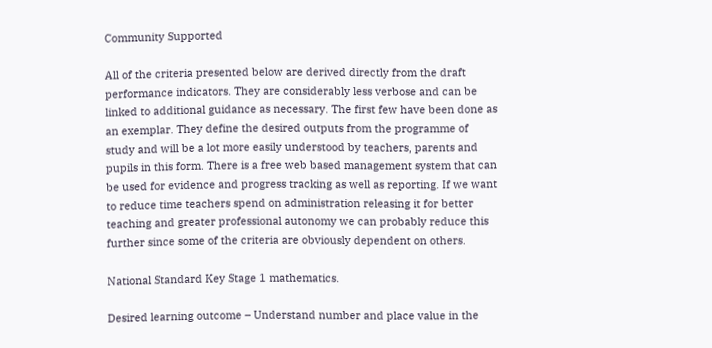Community Supported

All of the criteria presented below are derived directly from the draft performance indicators. They are considerably less verbose and can be linked to additional guidance as necessary. The first few have been done as an exemplar. They define the desired outputs from the programme of study and will be a lot more easily understood by teachers, parents and pupils in this form. There is a free web based management system that can be used for evidence and progress tracking as well as reporting. If we want to reduce time teachers spend on administration releasing it for better teaching and greater professional autonomy we can probably reduce this further since some of the criteria are obviously dependent on others.

National Standard Key Stage 1 mathematics.

Desired learning outcome – Understand number and place value in the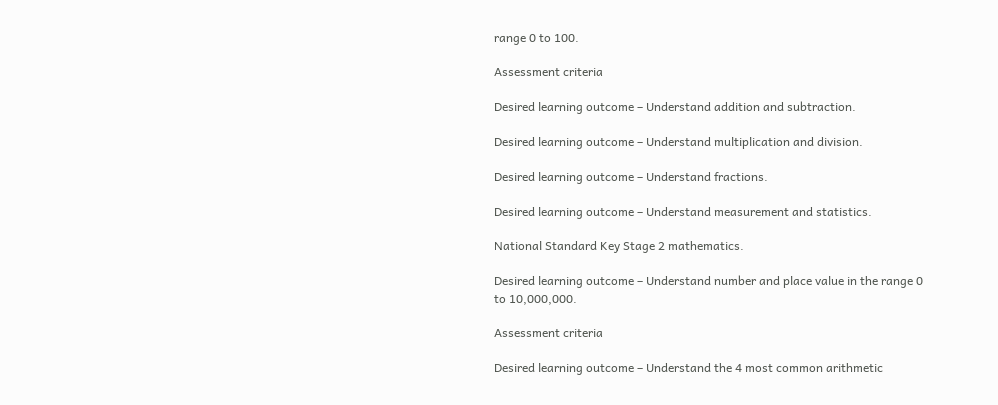range 0 to 100.

Assessment criteria

Desired learning outcome – Understand addition and subtraction.

Desired learning outcome – Understand multiplication and division.

Desired learning outcome – Understand fractions.

Desired learning outcome – Understand measurement and statistics.

National Standard Key Stage 2 mathematics.

Desired learning outcome – Understand number and place value in the range 0 to 10,000,000.

Assessment criteria

Desired learning outcome – Understand the 4 most common arithmetic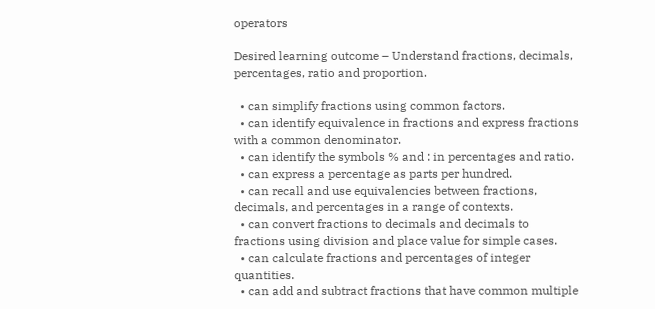operators

Desired learning outcome – Understand fractions, decimals, percentages, ratio and proportion.

  • can simplify fractions using common factors.
  • can identify equivalence in fractions and express fractions with a common denominator.
  • can identify the symbols % and : in percentages and ratio.
  • can express a percentage as parts per hundred.
  • can recall and use equivalencies between fractions, decimals, and percentages in a range of contexts.
  • can convert fractions to decimals and decimals to fractions using division and place value for simple cases.
  • can calculate fractions and percentages of integer quantities.
  • can add and subtract fractions that have common multiple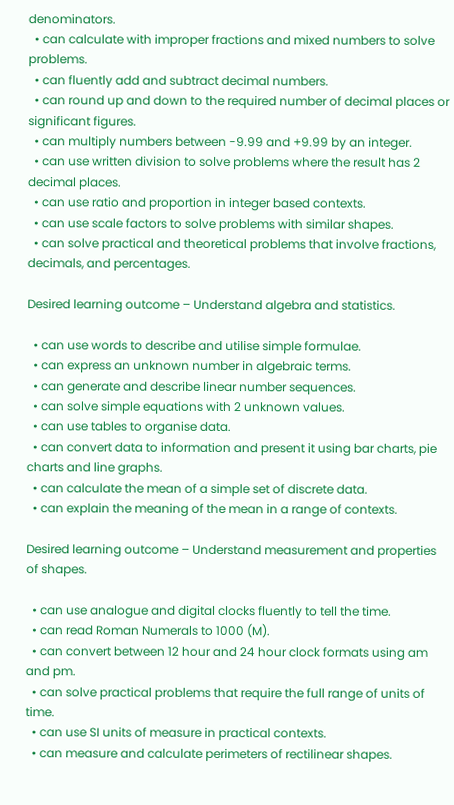denominators.
  • can calculate with improper fractions and mixed numbers to solve problems.
  • can fluently add and subtract decimal numbers.
  • can round up and down to the required number of decimal places or significant figures.
  • can multiply numbers between -9.99 and +9.99 by an integer.
  • can use written division to solve problems where the result has 2 decimal places.
  • can use ratio and proportion in integer based contexts.
  • can use scale factors to solve problems with similar shapes.
  • can solve practical and theoretical problems that involve fractions, decimals, and percentages.

Desired learning outcome – Understand algebra and statistics.

  • can use words to describe and utilise simple formulae.
  • can express an unknown number in algebraic terms.
  • can generate and describe linear number sequences.
  • can solve simple equations with 2 unknown values.
  • can use tables to organise data.
  • can convert data to information and present it using bar charts, pie charts and line graphs.
  • can calculate the mean of a simple set of discrete data.
  • can explain the meaning of the mean in a range of contexts.

Desired learning outcome – Understand measurement and properties of shapes.

  • can use analogue and digital clocks fluently to tell the time.
  • can read Roman Numerals to 1000 (M).
  • can convert between 12 hour and 24 hour clock formats using am and pm.
  • can solve practical problems that require the full range of units of time.
  • can use SI units of measure in practical contexts.
  • can measure and calculate perimeters of rectilinear shapes.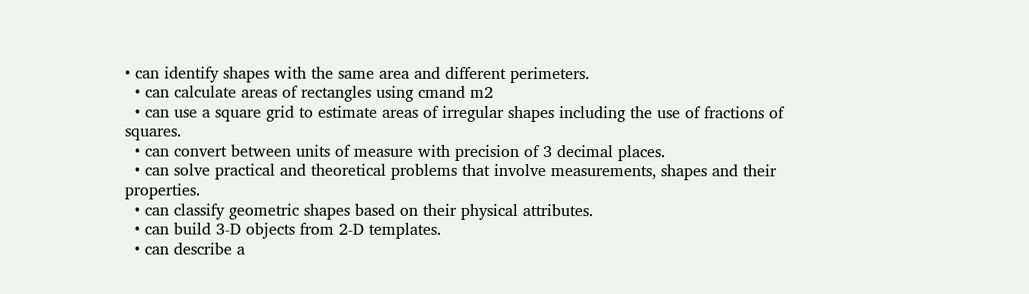• can identify shapes with the same area and different perimeters.
  • can calculate areas of rectangles using cmand m2
  • can use a square grid to estimate areas of irregular shapes including the use of fractions of squares.
  • can convert between units of measure with precision of 3 decimal places.
  • can solve practical and theoretical problems that involve measurements, shapes and their properties.
  • can classify geometric shapes based on their physical attributes.
  • can build 3-D objects from 2-D templates.
  • can describe a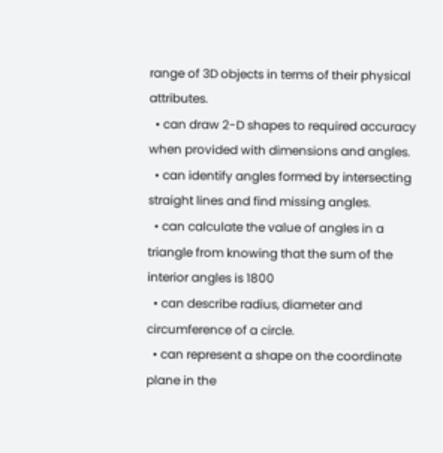range of 3D objects in terms of their physical attributes.
  • can draw 2-D shapes to required accuracy when provided with dimensions and angles.
  • can identify angles formed by intersecting straight lines and find missing angles.
  • can calculate the value of angles in a triangle from knowing that the sum of the interior angles is 1800
  • can describe radius, diameter and circumference of a circle.
  • can represent a shape on the coordinate plane in the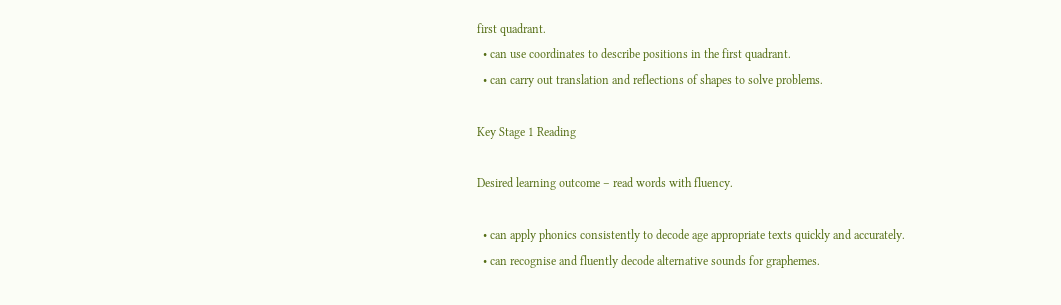first quadrant.
  • can use coordinates to describe positions in the first quadrant.
  • can carry out translation and reflections of shapes to solve problems.

Key Stage 1 Reading

Desired learning outcome – read words with fluency.

  • can apply phonics consistently to decode age appropriate texts quickly and accurately.
  • can recognise and fluently decode alternative sounds for graphemes.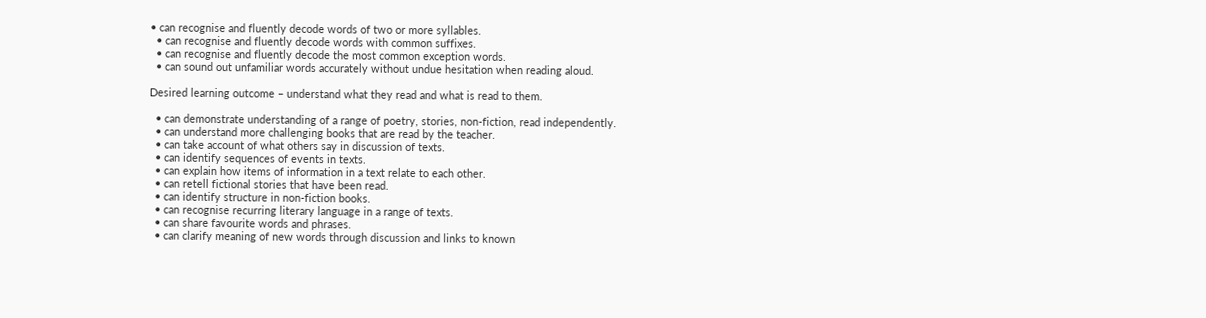• can recognise and fluently decode words of two or more syllables.
  • can recognise and fluently decode words with common suffixes.
  • can recognise and fluently decode the most common exception words.
  • can sound out unfamiliar words accurately without undue hesitation when reading aloud.

Desired learning outcome – understand what they read and what is read to them.

  • can demonstrate understanding of a range of poetry, stories, non-fiction, read independently.
  • can understand more challenging books that are read by the teacher.
  • can take account of what others say in discussion of texts.
  • can identify sequences of events in texts.
  • can explain how items of information in a text relate to each other.
  • can retell fictional stories that have been read.
  • can identify structure in non-fiction books.
  • can recognise recurring literary language in a range of texts.
  • can share favourite words and phrases.
  • can clarify meaning of new words through discussion and links to known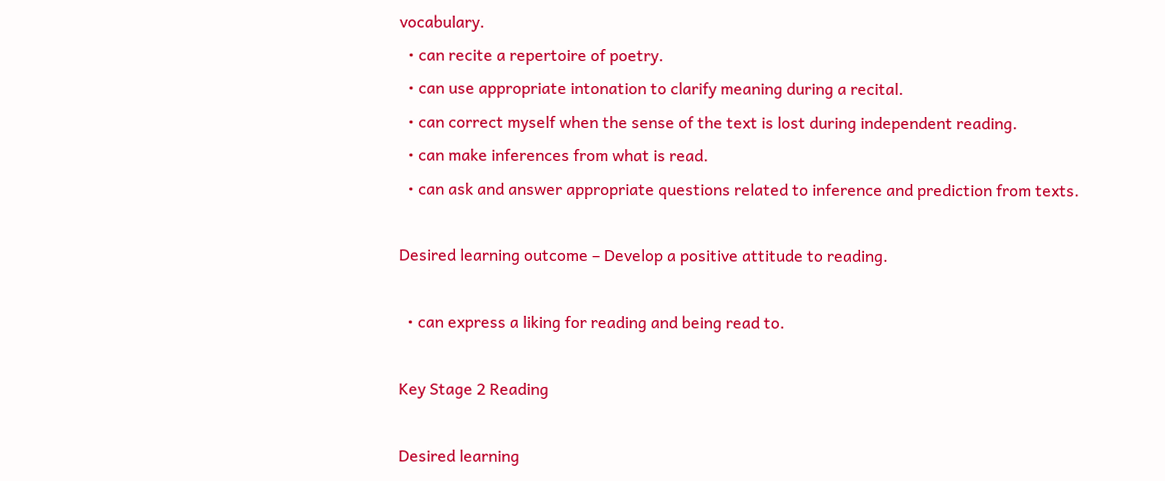vocabulary.
  • can recite a repertoire of poetry.
  • can use appropriate intonation to clarify meaning during a recital.
  • can correct myself when the sense of the text is lost during independent reading.
  • can make inferences from what is read.
  • can ask and answer appropriate questions related to inference and prediction from texts.

Desired learning outcome – Develop a positive attitude to reading.

  • can express a liking for reading and being read to.

Key Stage 2 Reading

Desired learning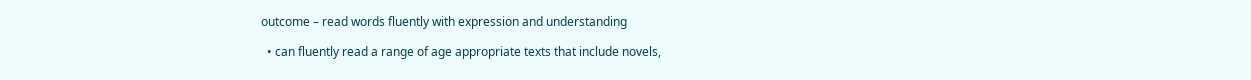outcome – read words fluently with expression and understanding

  • can fluently read a range of age appropriate texts that include novels,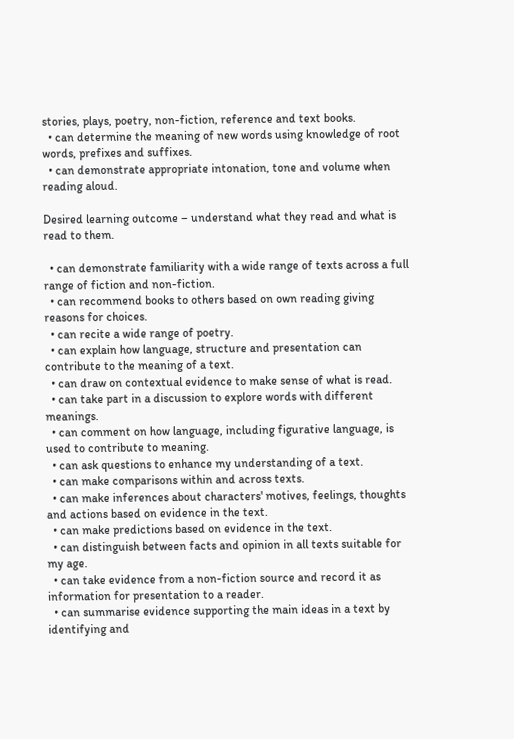stories, plays, poetry, non-fiction, reference and text books.
  • can determine the meaning of new words using knowledge of root words, prefixes and suffixes.
  • can demonstrate appropriate intonation, tone and volume when reading aloud.

Desired learning outcome – understand what they read and what is read to them.

  • can demonstrate familiarity with a wide range of texts across a full range of fiction and non-fiction.
  • can recommend books to others based on own reading giving reasons for choices.
  • can recite a wide range of poetry.
  • can explain how language, structure and presentation can contribute to the meaning of a text.
  • can draw on contextual evidence to make sense of what is read.
  • can take part in a discussion to explore words with different meanings.
  • can comment on how language, including figurative language, is used to contribute to meaning.
  • can ask questions to enhance my understanding of a text.
  • can make comparisons within and across texts.
  • can make inferences about characters' motives, feelings, thoughts and actions based on evidence in the text.
  • can make predictions based on evidence in the text.
  • can distinguish between facts and opinion in all texts suitable for my age.
  • can take evidence from a non-fiction source and record it as information for presentation to a reader.
  • can summarise evidence supporting the main ideas in a text by identifying and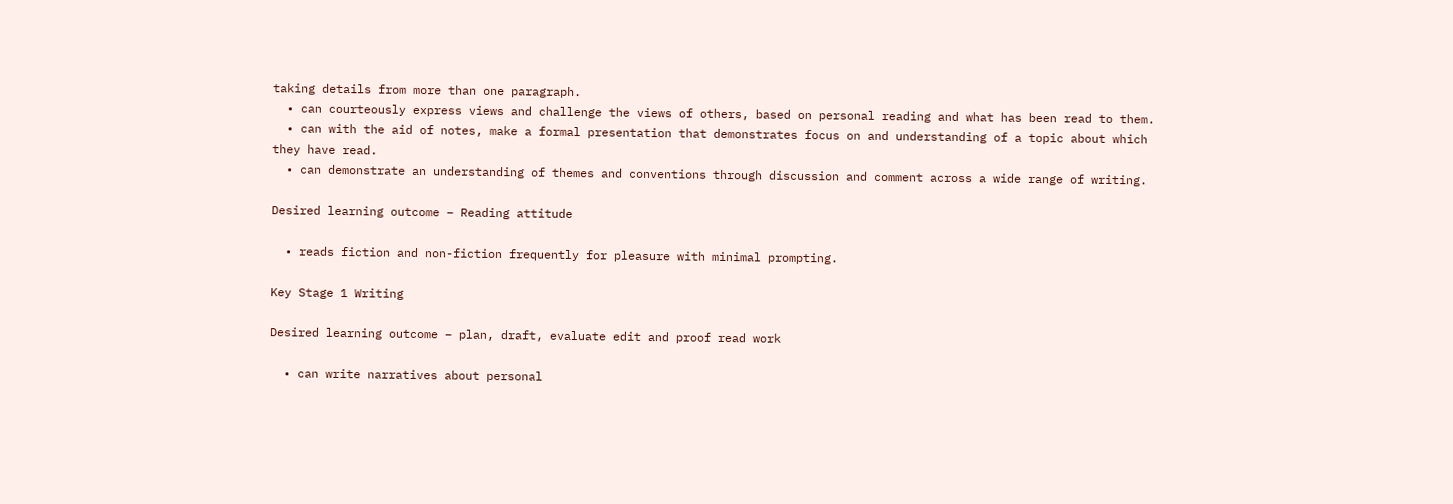taking details from more than one paragraph.
  • can courteously express views and challenge the views of others, based on personal reading and what has been read to them.
  • can with the aid of notes, make a formal presentation that demonstrates focus on and understanding of a topic about which they have read.
  • can demonstrate an understanding of themes and conventions through discussion and comment across a wide range of writing.

Desired learning outcome – Reading attitude

  • reads fiction and non-fiction frequently for pleasure with minimal prompting.

Key Stage 1 Writing

Desired learning outcome – plan, draft, evaluate edit and proof read work

  • can write narratives about personal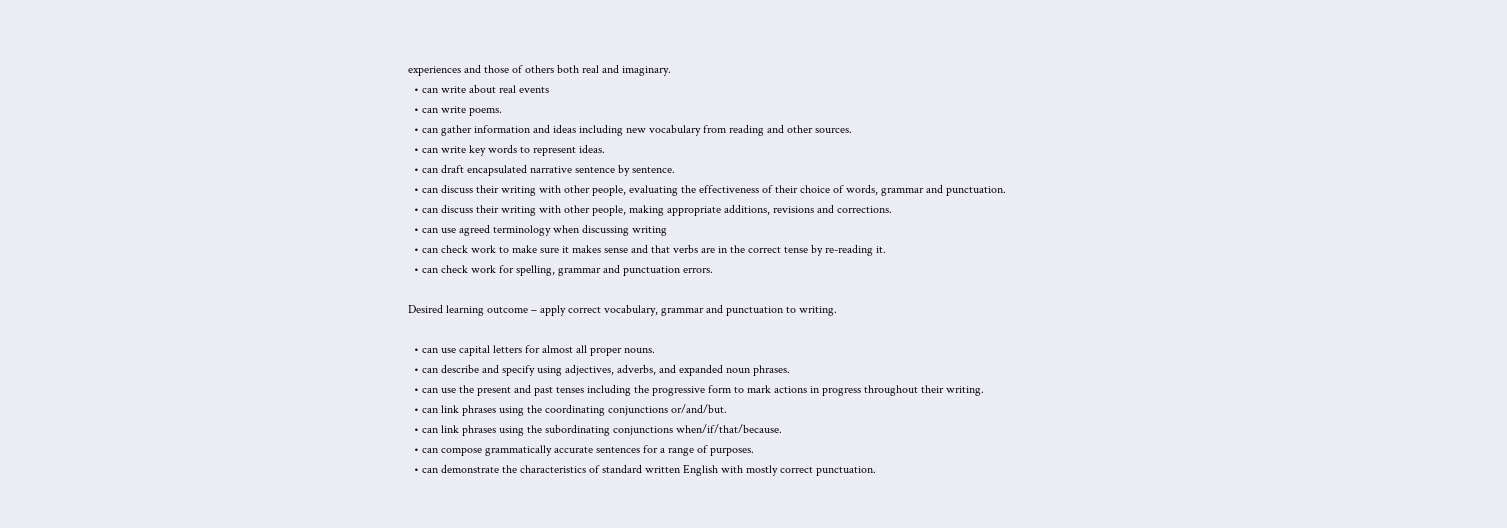experiences and those of others both real and imaginary.
  • can write about real events
  • can write poems.
  • can gather information and ideas including new vocabulary from reading and other sources.
  • can write key words to represent ideas.
  • can draft encapsulated narrative sentence by sentence.
  • can discuss their writing with other people, evaluating the effectiveness of their choice of words, grammar and punctuation.
  • can discuss their writing with other people, making appropriate additions, revisions and corrections.
  • can use agreed terminology when discussing writing
  • can check work to make sure it makes sense and that verbs are in the correct tense by re-reading it.
  • can check work for spelling, grammar and punctuation errors.

Desired learning outcome – apply correct vocabulary, grammar and punctuation to writing.

  • can use capital letters for almost all proper nouns.
  • can describe and specify using adjectives, adverbs, and expanded noun phrases.
  • can use the present and past tenses including the progressive form to mark actions in progress throughout their writing.
  • can link phrases using the coordinating conjunctions or/and/but.
  • can link phrases using the subordinating conjunctions when/if/that/because.
  • can compose grammatically accurate sentences for a range of purposes.
  • can demonstrate the characteristics of standard written English with mostly correct punctuation.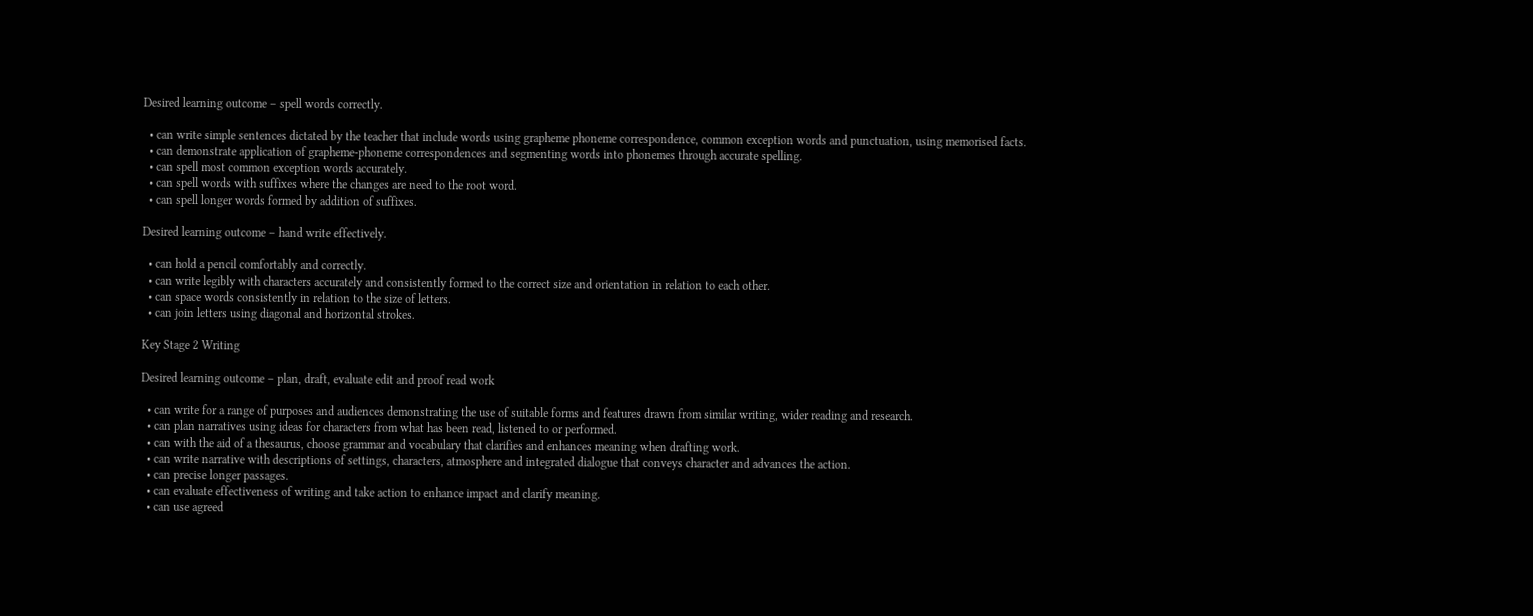Desired learning outcome – spell words correctly.

  • can write simple sentences dictated by the teacher that include words using grapheme phoneme correspondence, common exception words and punctuation, using memorised facts.
  • can demonstrate application of grapheme-phoneme correspondences and segmenting words into phonemes through accurate spelling.
  • can spell most common exception words accurately.
  • can spell words with suffixes where the changes are need to the root word.
  • can spell longer words formed by addition of suffixes.

Desired learning outcome – hand write effectively.

  • can hold a pencil comfortably and correctly.
  • can write legibly with characters accurately and consistently formed to the correct size and orientation in relation to each other.
  • can space words consistently in relation to the size of letters.
  • can join letters using diagonal and horizontal strokes.

Key Stage 2 Writing

Desired learning outcome – plan, draft, evaluate edit and proof read work

  • can write for a range of purposes and audiences demonstrating the use of suitable forms and features drawn from similar writing, wider reading and research.
  • can plan narratives using ideas for characters from what has been read, listened to or performed.
  • can with the aid of a thesaurus, choose grammar and vocabulary that clarifies and enhances meaning when drafting work.
  • can write narrative with descriptions of settings, characters, atmosphere and integrated dialogue that conveys character and advances the action.
  • can precise longer passages.
  • can evaluate effectiveness of writing and take action to enhance impact and clarify meaning.
  • can use agreed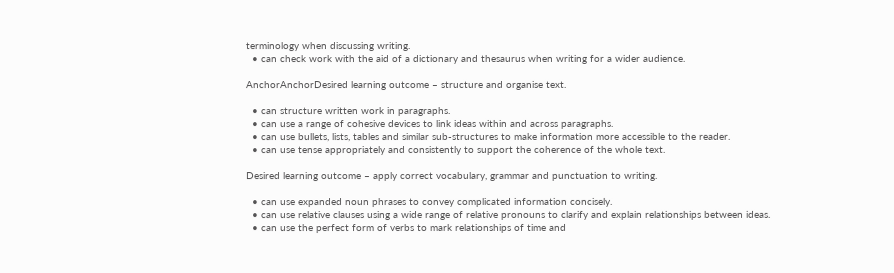terminology when discussing writing.
  • can check work with the aid of a dictionary and thesaurus when writing for a wider audience.

AnchorAnchorDesired learning outcome – structure and organise text.

  • can structure written work in paragraphs.
  • can use a range of cohesive devices to link ideas within and across paragraphs.
  • can use bullets, lists, tables and similar sub-structures to make information more accessible to the reader.
  • can use tense appropriately and consistently to support the coherence of the whole text.

Desired learning outcome – apply correct vocabulary, grammar and punctuation to writing.

  • can use expanded noun phrases to convey complicated information concisely.
  • can use relative clauses using a wide range of relative pronouns to clarify and explain relationships between ideas.
  • can use the perfect form of verbs to mark relationships of time and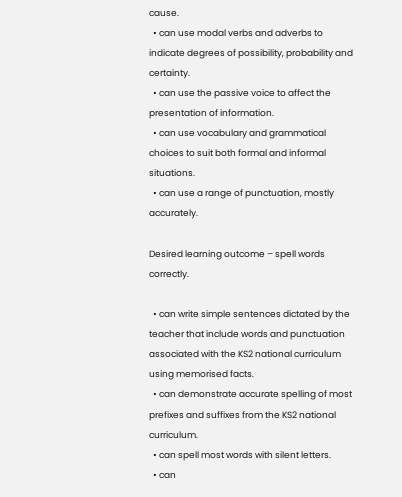cause.
  • can use modal verbs and adverbs to indicate degrees of possibility, probability and certainty.
  • can use the passive voice to affect the presentation of information.
  • can use vocabulary and grammatical choices to suit both formal and informal situations.
  • can use a range of punctuation, mostly accurately.

Desired learning outcome – spell words correctly.

  • can write simple sentences dictated by the teacher that include words and punctuation associated with the KS2 national curriculum using memorised facts.
  • can demonstrate accurate spelling of most prefixes and suffixes from the KS2 national curriculum.
  • can spell most words with silent letters.
  • can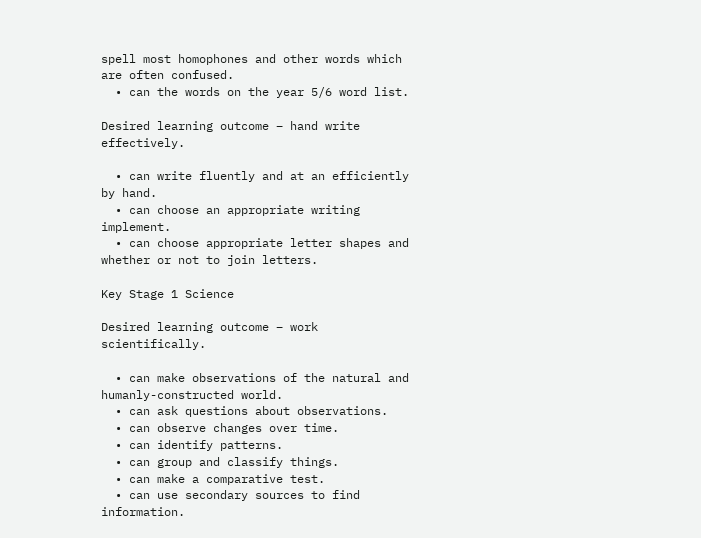spell most homophones and other words which are often confused.
  • can the words on the year 5/6 word list.

Desired learning outcome – hand write effectively.

  • can write fluently and at an efficiently by hand.
  • can choose an appropriate writing implement.
  • can choose appropriate letter shapes and whether or not to join letters.

Key Stage 1 Science

Desired learning outcome – work scientifically.

  • can make observations of the natural and humanly-constructed world.
  • can ask questions about observations.
  • can observe changes over time.
  • can identify patterns.
  • can group and classify things.
  • can make a comparative test.
  • can use secondary sources to find information.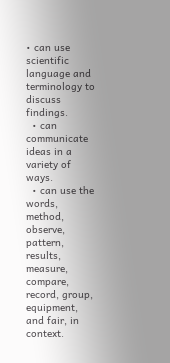• can use scientific language and terminology to discuss findings.
  • can communicate ideas in a variety of ways.
  • can use the words, method, observe, pattern, results, measure, compare, record, group, equipment, and fair, in context.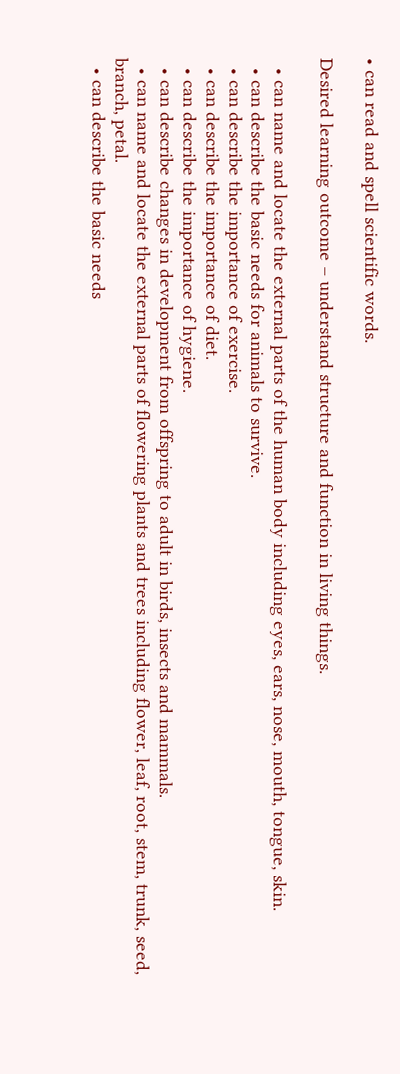• can read and spell scientific words.

Desired learning outcome – understand structure and function in living things.

  • can name and locate the external parts of the human body including eyes, ears, nose, mouth, tongue, skin.
  • can describe the basic needs for animals to survive.
  • can describe the importance of exercise.
  • can describe the importance of diet.
  • can describe the importance of hygiene.
  • can describe changes in development from offspring to adult in birds, insects and mammals.
  • can name and locate the external parts of flowering plants and trees including flower, leaf, root, stem, trunk, seed, branch, petal.
  • can describe the basic needs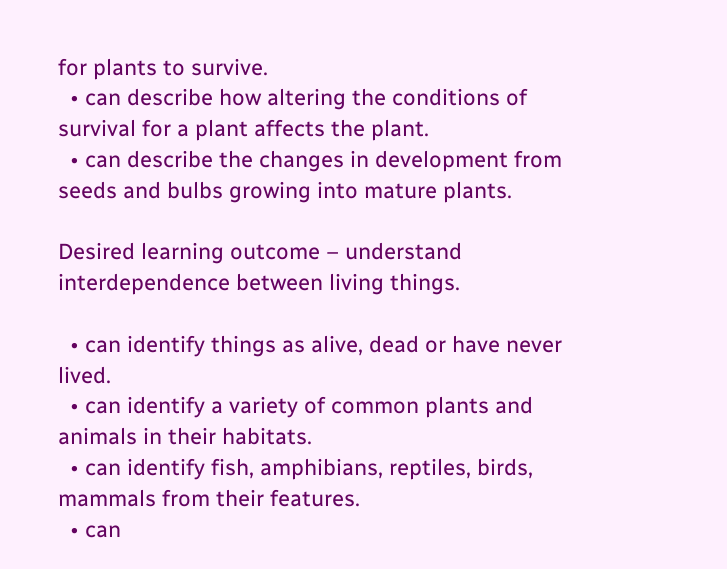for plants to survive.
  • can describe how altering the conditions of survival for a plant affects the plant.
  • can describe the changes in development from seeds and bulbs growing into mature plants.

Desired learning outcome – understand interdependence between living things.

  • can identify things as alive, dead or have never lived.
  • can identify a variety of common plants and animals in their habitats.
  • can identify fish, amphibians, reptiles, birds, mammals from their features.
  • can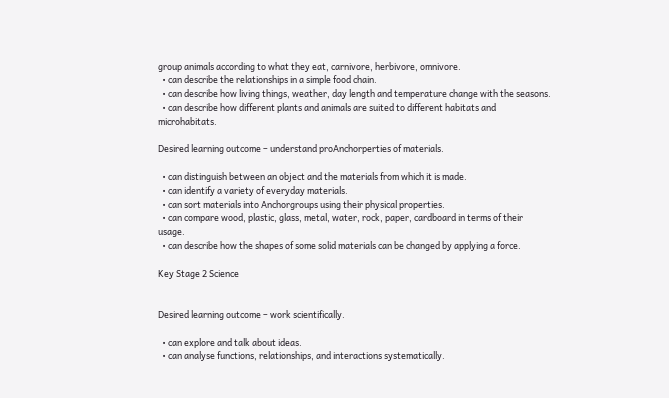group animals according to what they eat, carnivore, herbivore, omnivore.
  • can describe the relationships in a simple food chain.
  • can describe how living things, weather, day length and temperature change with the seasons.
  • can describe how different plants and animals are suited to different habitats and microhabitats.

Desired learning outcome – understand proAnchorperties of materials.

  • can distinguish between an object and the materials from which it is made.
  • can identify a variety of everyday materials.
  • can sort materials into Anchorgroups using their physical properties.
  • can compare wood, plastic, glass, metal, water, rock, paper, cardboard in terms of their usage.
  • can describe how the shapes of some solid materials can be changed by applying a force.

Key Stage 2 Science


Desired learning outcome – work scientifically.

  • can explore and talk about ideas.
  • can analyse functions, relationships, and interactions systematically.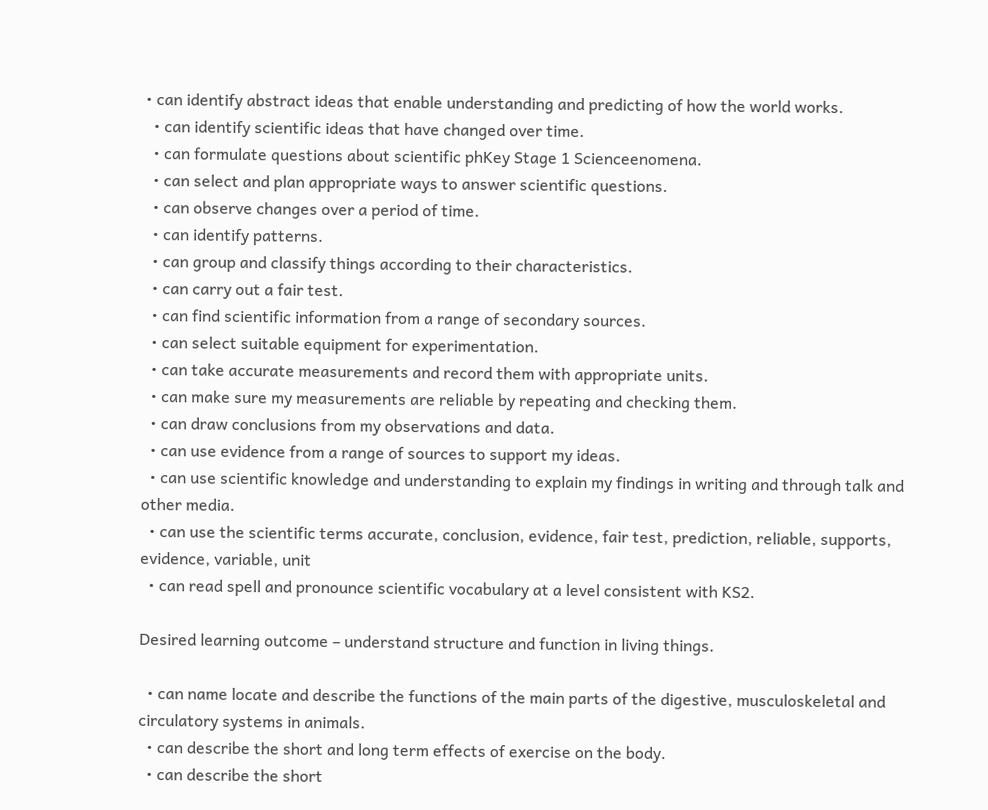• can identify abstract ideas that enable understanding and predicting of how the world works.
  • can identify scientific ideas that have changed over time.
  • can formulate questions about scientific phKey Stage 1 Scienceenomena.
  • can select and plan appropriate ways to answer scientific questions.
  • can observe changes over a period of time.
  • can identify patterns.
  • can group and classify things according to their characteristics.
  • can carry out a fair test.
  • can find scientific information from a range of secondary sources.
  • can select suitable equipment for experimentation.
  • can take accurate measurements and record them with appropriate units.
  • can make sure my measurements are reliable by repeating and checking them.
  • can draw conclusions from my observations and data.
  • can use evidence from a range of sources to support my ideas.
  • can use scientific knowledge and understanding to explain my findings in writing and through talk and other media.
  • can use the scientific terms accurate, conclusion, evidence, fair test, prediction, reliable, supports, evidence, variable, unit
  • can read spell and pronounce scientific vocabulary at a level consistent with KS2.

Desired learning outcome – understand structure and function in living things.

  • can name locate and describe the functions of the main parts of the digestive, musculoskeletal and circulatory systems in animals.
  • can describe the short and long term effects of exercise on the body.
  • can describe the short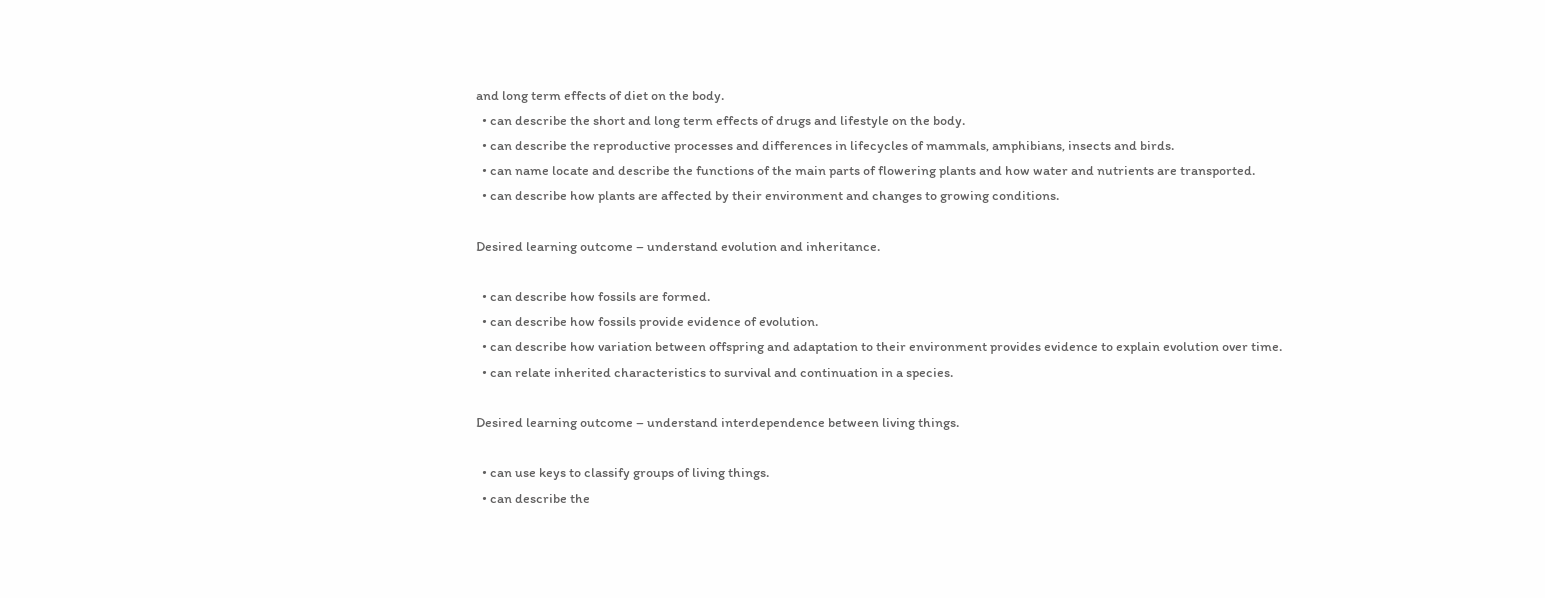and long term effects of diet on the body.
  • can describe the short and long term effects of drugs and lifestyle on the body.
  • can describe the reproductive processes and differences in lifecycles of mammals, amphibians, insects and birds.
  • can name locate and describe the functions of the main parts of flowering plants and how water and nutrients are transported.
  • can describe how plants are affected by their environment and changes to growing conditions.

Desired learning outcome – understand evolution and inheritance.

  • can describe how fossils are formed.
  • can describe how fossils provide evidence of evolution.
  • can describe how variation between offspring and adaptation to their environment provides evidence to explain evolution over time.
  • can relate inherited characteristics to survival and continuation in a species.

Desired learning outcome – understand interdependence between living things.

  • can use keys to classify groups of living things.
  • can describe the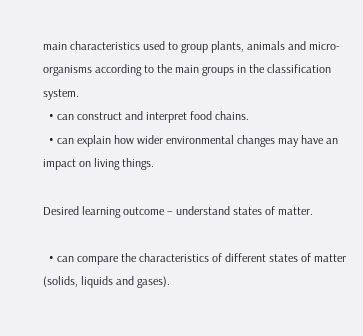main characteristics used to group plants, animals and micro-organisms according to the main groups in the classification system.
  • can construct and interpret food chains.
  • can explain how wider environmental changes may have an impact on living things.

Desired learning outcome – understand states of matter.

  • can compare the characteristics of different states of matter (solids, liquids and gases).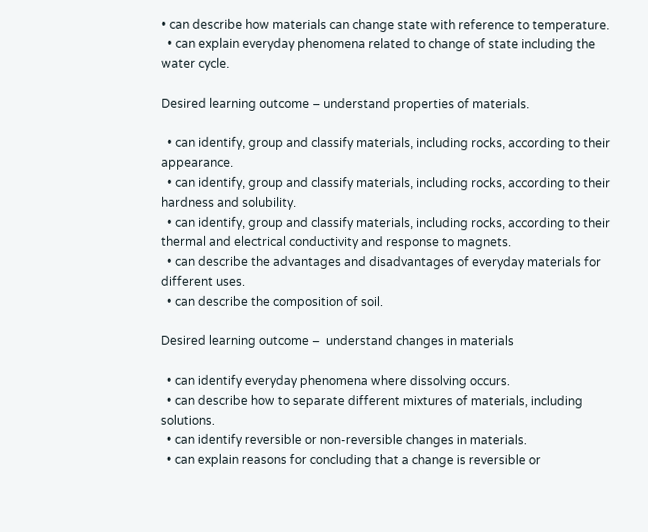• can describe how materials can change state with reference to temperature.
  • can explain everyday phenomena related to change of state including the water cycle.

Desired learning outcome – understand properties of materials.

  • can identify, group and classify materials, including rocks, according to their appearance.
  • can identify, group and classify materials, including rocks, according to their hardness and solubility.
  • can identify, group and classify materials, including rocks, according to their thermal and electrical conductivity and response to magnets.
  • can describe the advantages and disadvantages of everyday materials for different uses.
  • can describe the composition of soil.

Desired learning outcome –  understand changes in materials

  • can identify everyday phenomena where dissolving occurs.
  • can describe how to separate different mixtures of materials, including solutions.
  • can identify reversible or non-reversible changes in materials.
  • can explain reasons for concluding that a change is reversible or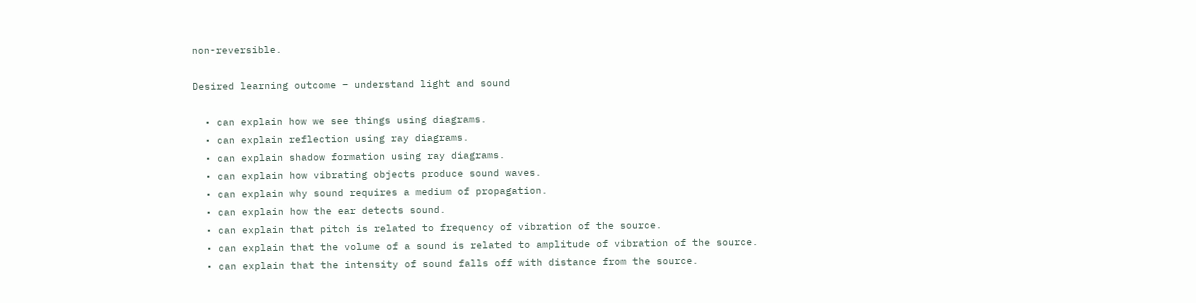non-reversible.

Desired learning outcome – understand light and sound

  • can explain how we see things using diagrams.
  • can explain reflection using ray diagrams.
  • can explain shadow formation using ray diagrams.
  • can explain how vibrating objects produce sound waves.
  • can explain why sound requires a medium of propagation.
  • can explain how the ear detects sound.
  • can explain that pitch is related to frequency of vibration of the source.
  • can explain that the volume of a sound is related to amplitude of vibration of the source.
  • can explain that the intensity of sound falls off with distance from the source.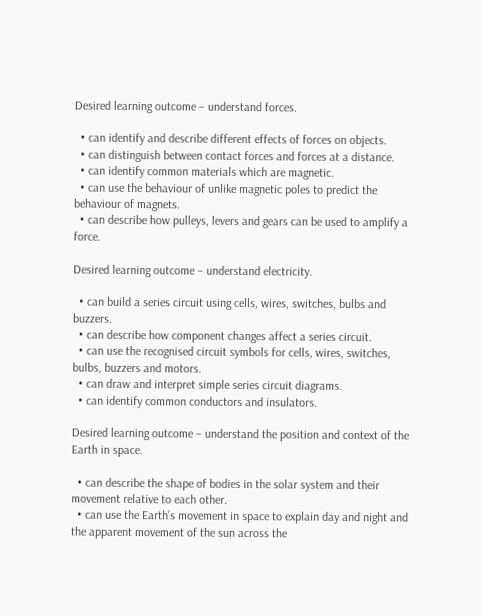Desired learning outcome – understand forces.

  • can identify and describe different effects of forces on objects.
  • can distinguish between contact forces and forces at a distance.
  • can identify common materials which are magnetic.
  • can use the behaviour of unlike magnetic poles to predict the behaviour of magnets.
  • can describe how pulleys, levers and gears can be used to amplify a force.

Desired learning outcome – understand electricity.

  • can build a series circuit using cells, wires, switches, bulbs and buzzers.
  • can describe how component changes affect a series circuit.
  • can use the recognised circuit symbols for cells, wires, switches, bulbs, buzzers and motors.
  • can draw and interpret simple series circuit diagrams.
  • can identify common conductors and insulators.

Desired learning outcome – understand the position and context of the Earth in space.

  • can describe the shape of bodies in the solar system and their movement relative to each other.
  • can use the Earth’s movement in space to explain day and night and the apparent movement of the sun across the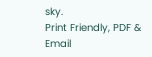sky.
Print Friendly, PDF & Email